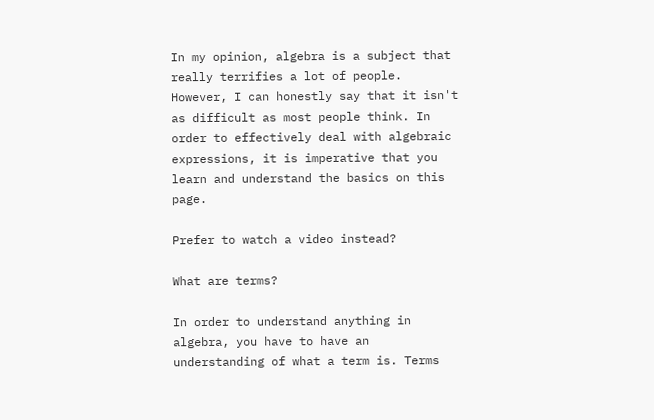In my opinion, algebra is a subject that really terrifies a lot of people. However, I can honestly say that it isn't as difficult as most people think. In order to effectively deal with algebraic expressions, it is imperative that you learn and understand the basics on this page.

Prefer to watch a video instead?

What are terms?

In order to understand anything in algebra, you have to have an understanding of what a term is. Terms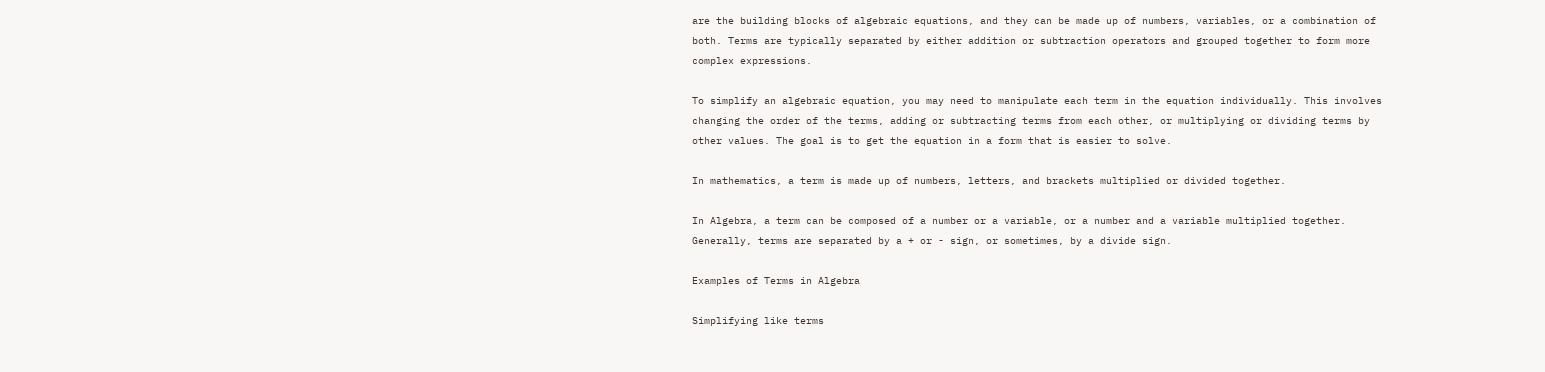are the building blocks of algebraic equations, and they can be made up of numbers, variables, or a combination of both. Terms are typically separated by either addition or subtraction operators and grouped together to form more complex expressions.

To simplify an algebraic equation, you may need to manipulate each term in the equation individually. This involves changing the order of the terms, adding or subtracting terms from each other, or multiplying or dividing terms by other values. The goal is to get the equation in a form that is easier to solve.

In mathematics, a term is made up of numbers, letters, and brackets multiplied or divided together.

In Algebra, a term can be composed of a number or a variable, or a number and a variable multiplied together. Generally, terms are separated by a + or - sign, or sometimes, by a divide sign.

Examples of Terms in Algebra

Simplifying like terms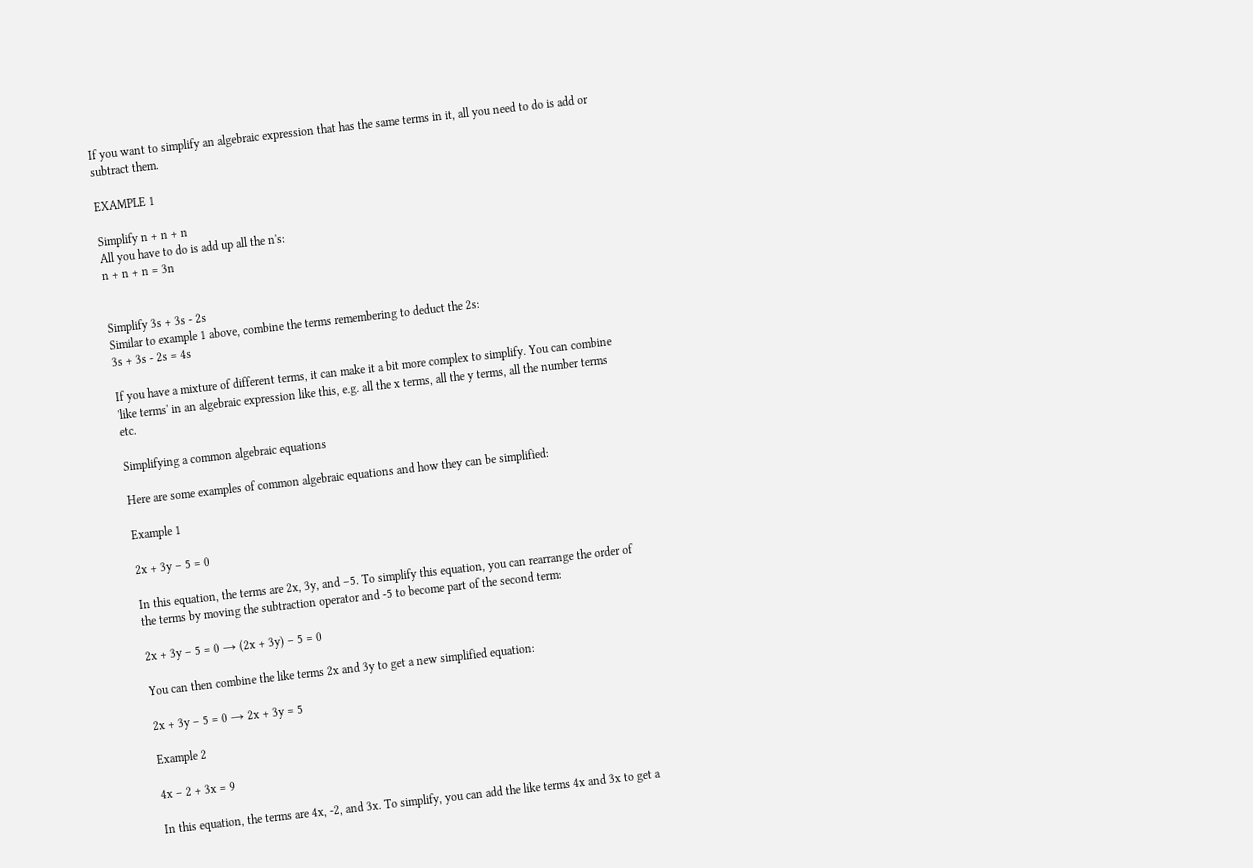If you want to simplify an algebraic expression that has the same terms in it, all you need to do is add or subtract them.

EXAMPLE 1

Simplify n + n + n
All you have to do is add up all the n's:
n + n + n = 3n


Simplify 3s + 3s - 2s
Similar to example 1 above, combine the terms remembering to deduct the 2s:
3s + 3s - 2s = 4s

If you have a mixture of different terms, it can make it a bit more complex to simplify. You can combine 'like terms' in an algebraic expression like this, e.g. all the x terms, all the y terms, all the number terms etc.

Simplifying a common algebraic equations

Here are some examples of common algebraic equations and how they can be simplified:

Example 1

2x + 3y – 5 = 0

In this equation, the terms are 2x, 3y, and –5. To simplify this equation, you can rearrange the order of the terms by moving the subtraction operator and -5 to become part of the second term:

2x + 3y – 5 = 0 → (2x + 3y) – 5 = 0

You can then combine the like terms 2x and 3y to get a new simplified equation:

2x + 3y – 5 = 0 → 2x + 3y = 5

Example 2

4x – 2 + 3x = 9

In this equation, the terms are 4x, -2, and 3x. To simplify, you can add the like terms 4x and 3x to get a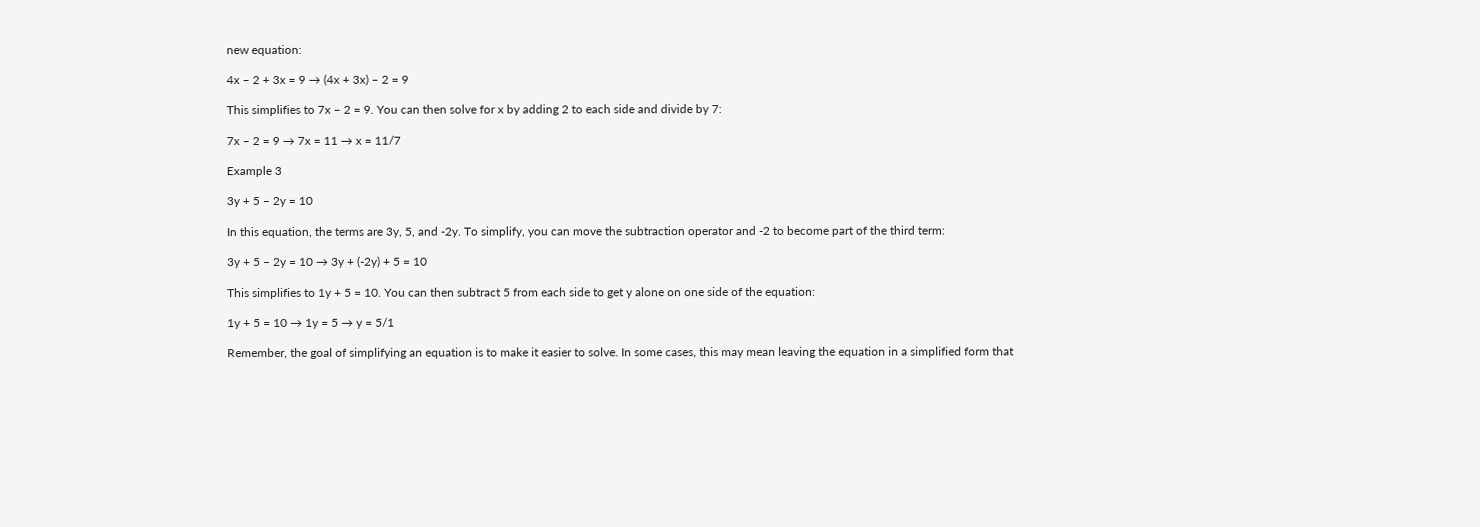new equation:

4x – 2 + 3x = 9 → (4x + 3x) – 2 = 9

This simplifies to 7x – 2 = 9. You can then solve for x by adding 2 to each side and divide by 7:

7x – 2 = 9 → 7x = 11 → x = 11/7

Example 3

3y + 5 – 2y = 10

In this equation, the terms are 3y, 5, and -2y. To simplify, you can move the subtraction operator and -2 to become part of the third term:

3y + 5 – 2y = 10 → 3y + (-2y) + 5 = 10

This simplifies to 1y + 5 = 10. You can then subtract 5 from each side to get y alone on one side of the equation:

1y + 5 = 10 → 1y = 5 → y = 5/1

Remember, the goal of simplifying an equation is to make it easier to solve. In some cases, this may mean leaving the equation in a simplified form that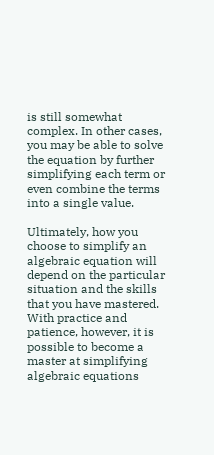is still somewhat complex. In other cases, you may be able to solve the equation by further simplifying each term or even combine the terms into a single value.

Ultimately, how you choose to simplify an algebraic equation will depend on the particular situation and the skills that you have mastered. With practice and patience, however, it is possible to become a master at simplifying algebraic equations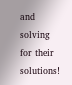and solving for their solutions!